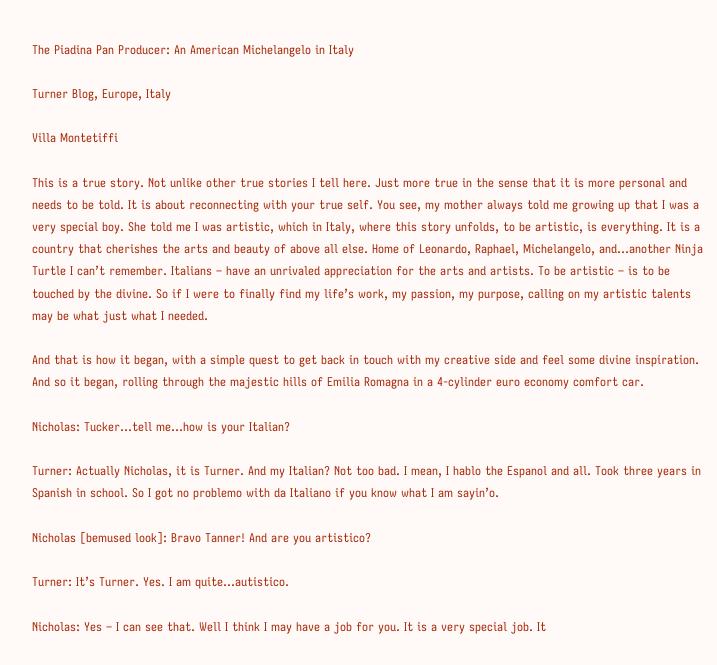The Piadina Pan Producer: An American Michelangelo in Italy

Turner Blog, Europe, Italy

Villa Montetiffi

This is a true story. Not unlike other true stories I tell here. Just more true in the sense that it is more personal and needs to be told. It is about reconnecting with your true self. You see, my mother always told me growing up that I was a very special boy. She told me I was artistic, which in Italy, where this story unfolds, to be artistic, is everything. It is a country that cherishes the arts and beauty of above all else. Home of Leonardo, Raphael, Michelangelo, and…another Ninja Turtle I can’t remember. Italians – have an unrivaled appreciation for the arts and artists. To be artistic – is to be touched by the divine. So if I were to finally find my life’s work, my passion, my purpose, calling on my artistic talents may be what just what I needed.

And that is how it began, with a simple quest to get back in touch with my creative side and feel some divine inspiration. And so it began, rolling through the majestic hills of Emilia Romagna in a 4-cylinder euro economy comfort car.

Nicholas: Tucker…tell me…how is your Italian?

Turner: Actually Nicholas, it is Turner. And my Italian? Not too bad. I mean, I hablo the Espanol and all. Took three years in Spanish in school. So I got no problemo with da Italiano if you know what I am sayin’o.

Nicholas [bemused look]: Bravo Tanner! And are you artistico?

Turner: It’s Turner. Yes. I am quite…autistico.

Nicholas: Yes – I can see that. Well I think I may have a job for you. It is a very special job. It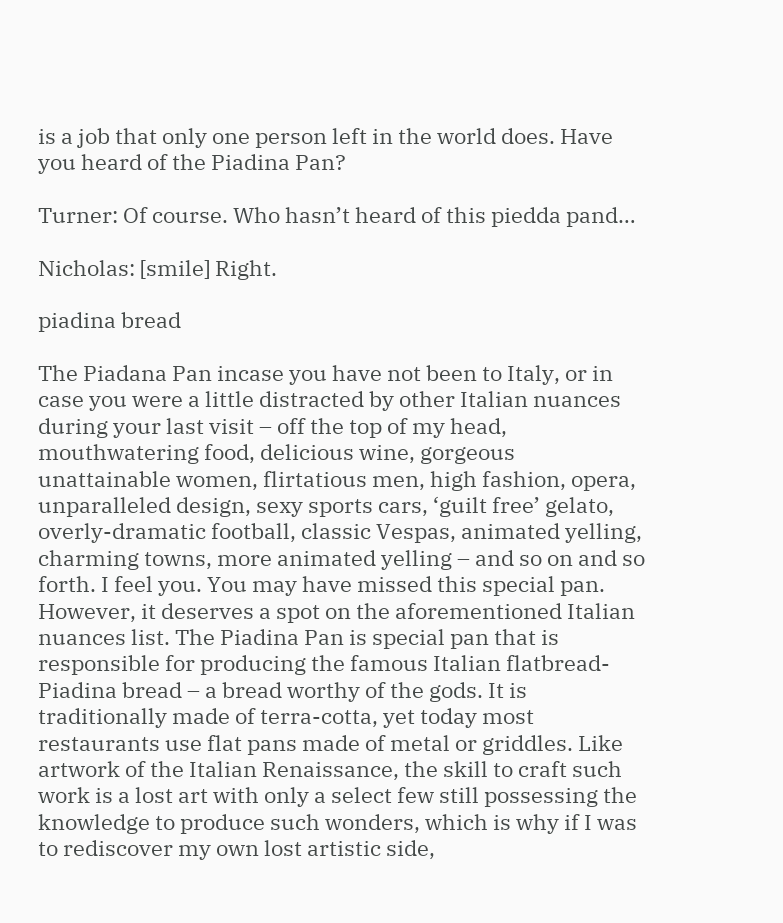is a job that only one person left in the world does. Have you heard of the Piadina Pan?

Turner: Of course. Who hasn’t heard of this piedda pand…

Nicholas: [smile] Right.

piadina bread

The Piadana Pan incase you have not been to Italy, or in case you were a little distracted by other Italian nuances during your last visit – off the top of my head, mouthwatering food, delicious wine, gorgeous unattainable women, flirtatious men, high fashion, opera, unparalleled design, sexy sports cars, ‘guilt free’ gelato, overly-dramatic football, classic Vespas, animated yelling, charming towns, more animated yelling – and so on and so forth. I feel you. You may have missed this special pan. However, it deserves a spot on the aforementioned Italian nuances list. The Piadina Pan is special pan that is responsible for producing the famous Italian flatbread- Piadina bread – a bread worthy of the gods. It is traditionally made of terra-cotta, yet today most restaurants use flat pans made of metal or griddles. Like artwork of the Italian Renaissance, the skill to craft such work is a lost art with only a select few still possessing the knowledge to produce such wonders, which is why if I was to rediscover my own lost artistic side,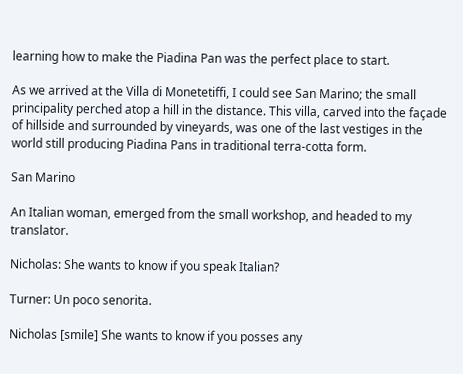learning how to make the Piadina Pan was the perfect place to start.

As we arrived at the Villa di Monetetiffi, I could see San Marino; the small principality perched atop a hill in the distance. This villa, carved into the façade of hillside and surrounded by vineyards, was one of the last vestiges in the world still producing Piadina Pans in traditional terra-cotta form.

San Marino

An Italian woman, emerged from the small workshop, and headed to my translator.

Nicholas: She wants to know if you speak Italian?

Turner: Un poco senorita.

Nicholas [smile] She wants to know if you posses any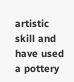artistic skill and have used a pottery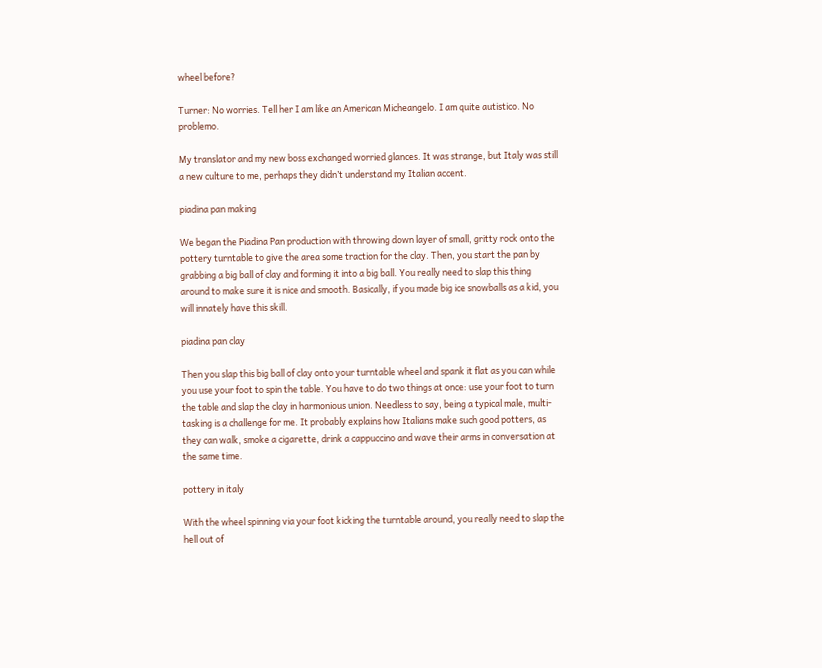wheel before?

Turner: No worries. Tell her I am like an American Micheangelo. I am quite autistico. No problemo.

My translator and my new boss exchanged worried glances. It was strange, but Italy was still a new culture to me, perhaps they didn’t understand my Italian accent.

piadina pan making

We began the Piadina Pan production with throwing down layer of small, gritty rock onto the pottery turntable to give the area some traction for the clay. Then, you start the pan by grabbing a big ball of clay and forming it into a big ball. You really need to slap this thing around to make sure it is nice and smooth. Basically, if you made big ice snowballs as a kid, you will innately have this skill.

piadina pan clay

Then you slap this big ball of clay onto your turntable wheel and spank it flat as you can while you use your foot to spin the table. You have to do two things at once: use your foot to turn the table and slap the clay in harmonious union. Needless to say, being a typical male, multi-tasking is a challenge for me. It probably explains how Italians make such good potters, as they can walk, smoke a cigarette, drink a cappuccino and wave their arms in conversation at the same time.

pottery in italy

With the wheel spinning via your foot kicking the turntable around, you really need to slap the hell out of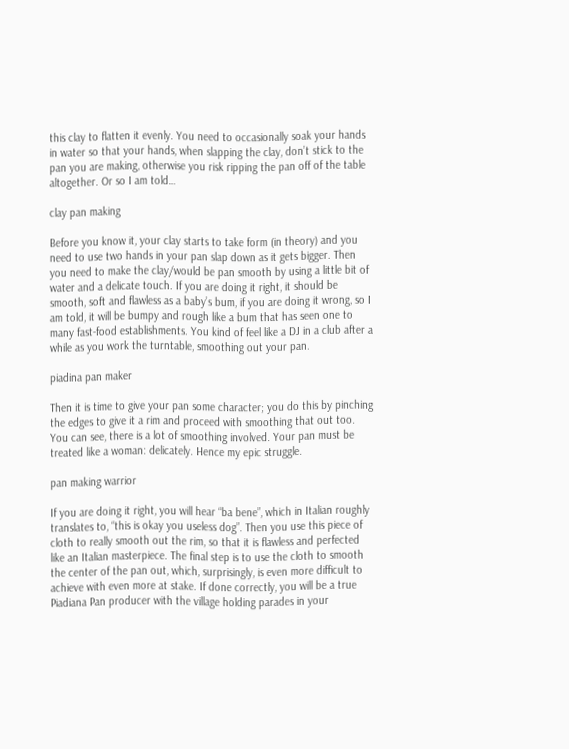this clay to flatten it evenly. You need to occasionally soak your hands in water so that your hands, when slapping the clay, don’t stick to the pan you are making, otherwise you risk ripping the pan off of the table altogether. Or so I am told…

clay pan making

Before you know it, your clay starts to take form (in theory) and you need to use two hands in your pan slap down as it gets bigger. Then you need to make the clay/would be pan smooth by using a little bit of water and a delicate touch. If you are doing it right, it should be smooth, soft and flawless as a baby’s bum, if you are doing it wrong, so I am told, it will be bumpy and rough like a bum that has seen one to many fast-food establishments. You kind of feel like a DJ in a club after a while as you work the turntable, smoothing out your pan.

piadina pan maker

Then it is time to give your pan some character; you do this by pinching the edges to give it a rim and proceed with smoothing that out too. You can see, there is a lot of smoothing involved. Your pan must be treated like a woman: delicately. Hence my epic struggle.

pan making warrior

If you are doing it right, you will hear “ba bene”, which in Italian roughly translates to, “this is okay you useless dog”. Then you use this piece of cloth to really smooth out the rim, so that it is flawless and perfected like an Italian masterpiece. The final step is to use the cloth to smooth the center of the pan out, which, surprisingly, is even more difficult to achieve with even more at stake. If done correctly, you will be a true Piadiana Pan producer with the village holding parades in your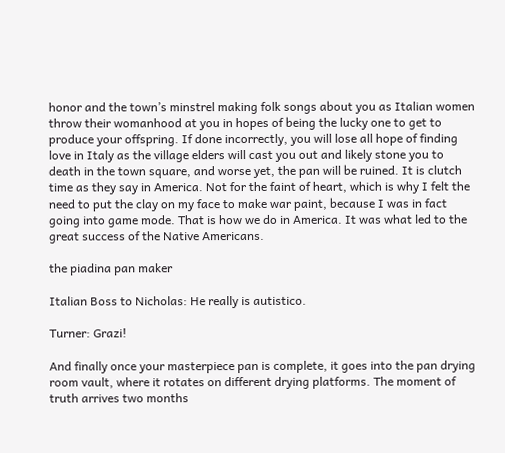honor and the town’s minstrel making folk songs about you as Italian women throw their womanhood at you in hopes of being the lucky one to get to produce your offspring. If done incorrectly, you will lose all hope of finding love in Italy as the village elders will cast you out and likely stone you to death in the town square, and worse yet, the pan will be ruined. It is clutch time as they say in America. Not for the faint of heart, which is why I felt the need to put the clay on my face to make war paint, because I was in fact going into game mode. That is how we do in America. It was what led to the great success of the Native Americans.

the piadina pan maker

Italian Boss to Nicholas: He really is autistico.

Turner: Grazi!

And finally once your masterpiece pan is complete, it goes into the pan drying room vault, where it rotates on different drying platforms. The moment of truth arrives two months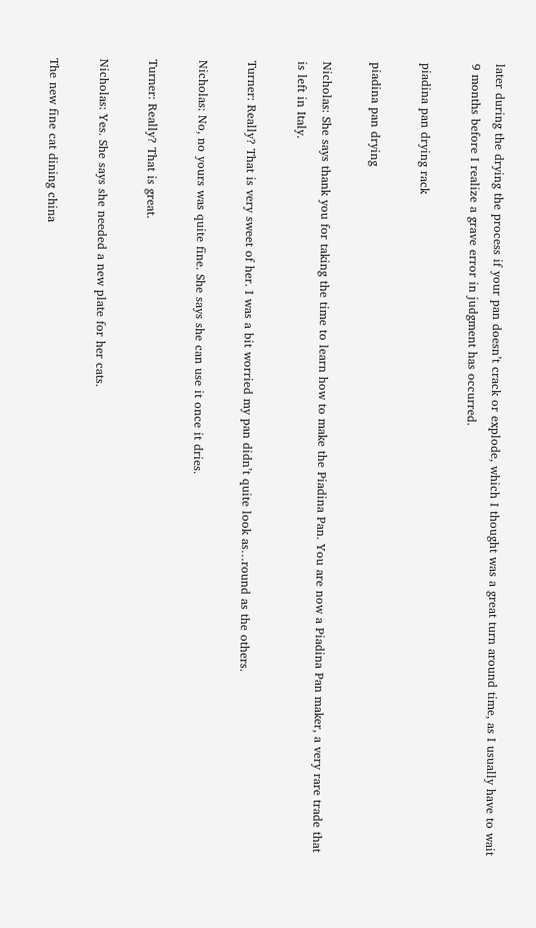later during the drying the process if your pan doesn’t crack or explode, which I thought was a great turn around time, as I usually have to wait 9 months before I realize a grave error in judgment has occurred.

piadina pan drying rack

piadina pan drying

Nicholas: She says thank you for taking the time to learn how to make the Piadina Pan. You are now a Piadina Pan maker, a very rare trade that is left in Italy.

Turner: Really? That is very sweet of her. I was a bit worried my pan didn’t quite look as…round as the others.

Nicholas: No, no yours was quite fine. She says she can use it once it dries.

Turner: Really? That is great.

Nicholas: Yes. She says she needed a new plate for her cats.

The new fine cat dining china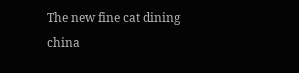The new fine cat dining china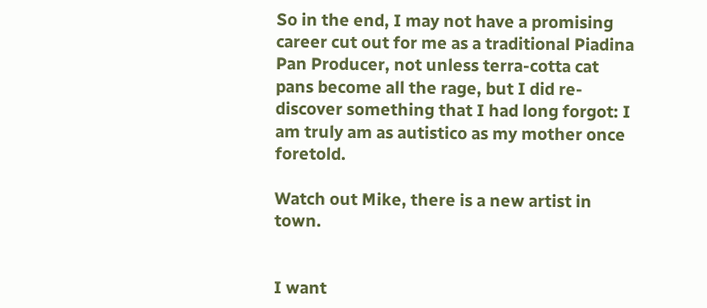So in the end, I may not have a promising career cut out for me as a traditional Piadina Pan Producer, not unless terra-cotta cat pans become all the rage, but I did re-discover something that I had long forgot: I am truly am as autistico as my mother once foretold.

Watch out Mike, there is a new artist in town.


I want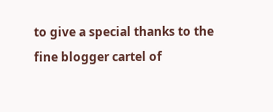to give a special thanks to the fine blogger cartel of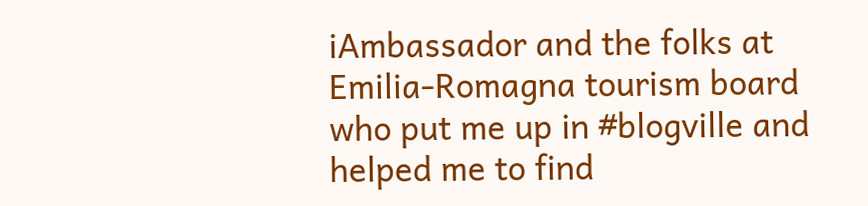iAmbassador and the folks at Emilia-Romagna tourism board who put me up in #blogville and helped me to find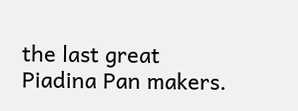the last great Piadina Pan makers.